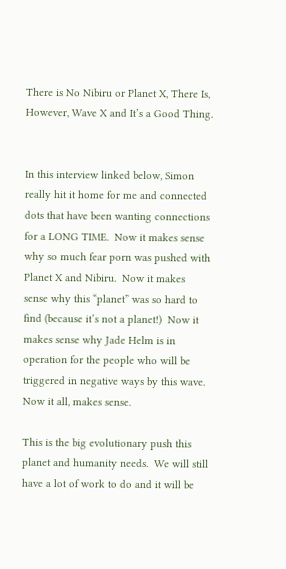There is No Nibiru or Planet X, There Is, However, Wave X and It’s a Good Thing.


In this interview linked below, Simon really hit it home for me and connected  dots that have been wanting connections for a LONG TIME.  Now it makes sense why so much fear porn was pushed with Planet X and Nibiru.  Now it makes sense why this “planet” was so hard to find (because it’s not a planet!)  Now it makes sense why Jade Helm is in operation for the people who will be triggered in negative ways by this wave.  Now it all, makes sense.

This is the big evolutionary push this planet and humanity needs.  We will still have a lot of work to do and it will be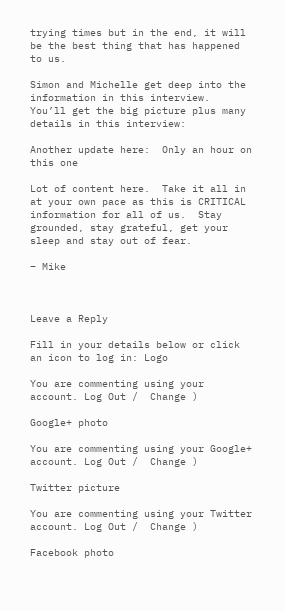trying times but in the end, it will be the best thing that has happened to us.

Simon and Michelle get deep into the information in this interview.  You’ll get the big picture plus many details in this interview:

Another update here:  Only an hour on this one

Lot of content here.  Take it all in at your own pace as this is CRITICAL information for all of us.  Stay grounded, stay grateful, get your sleep and stay out of fear.

– Mike



Leave a Reply

Fill in your details below or click an icon to log in: Logo

You are commenting using your account. Log Out /  Change )

Google+ photo

You are commenting using your Google+ account. Log Out /  Change )

Twitter picture

You are commenting using your Twitter account. Log Out /  Change )

Facebook photo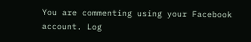You are commenting using your Facebook account. Log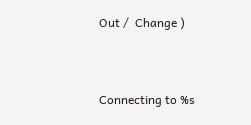Out /  Change )


Connecting to %s